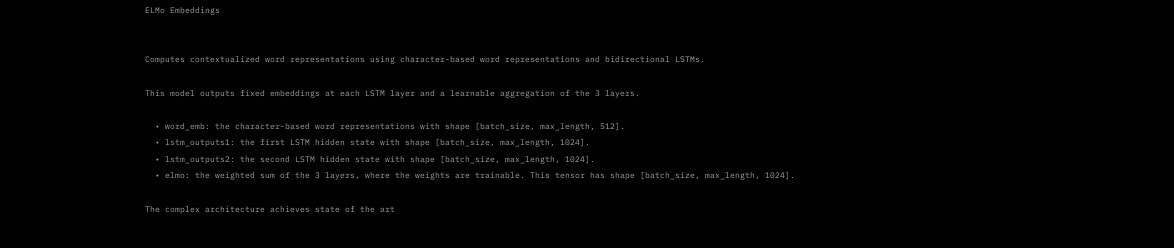ELMo Embeddings


Computes contextualized word representations using character-based word representations and bidirectional LSTMs.

This model outputs fixed embeddings at each LSTM layer and a learnable aggregation of the 3 layers.

  • word_emb: the character-based word representations with shape [batch_size, max_length, 512].
  • lstm_outputs1: the first LSTM hidden state with shape [batch_size, max_length, 1024].
  • lstm_outputs2: the second LSTM hidden state with shape [batch_size, max_length, 1024].
  • elmo: the weighted sum of the 3 layers, where the weights are trainable. This tensor has shape [batch_size, max_length, 1024].

The complex architecture achieves state of the art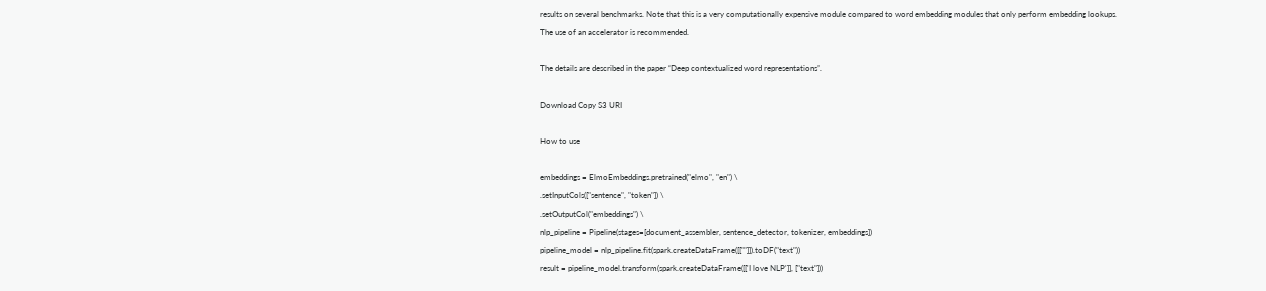results on several benchmarks. Note that this is a very computationally expensive module compared to word embedding modules that only perform embedding lookups. The use of an accelerator is recommended.

The details are described in the paper “Deep contextualized word representations”.

Download Copy S3 URI

How to use

embeddings = ElmoEmbeddings.pretrained("elmo", "en") \
.setInputCols(["sentence", "token"]) \
.setOutputCol("embeddings") \
nlp_pipeline = Pipeline(stages=[document_assembler, sentence_detector, tokenizer, embeddings])
pipeline_model = nlp_pipeline.fit(spark.createDataFrame([[""]]).toDF("text"))
result = pipeline_model.transform(spark.createDataFrame([['I love NLP']], ["text"]))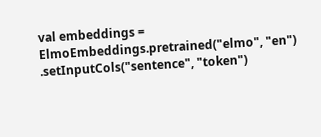val embeddings = ElmoEmbeddings.pretrained("elmo", "en")
.setInputCols("sentence", "token")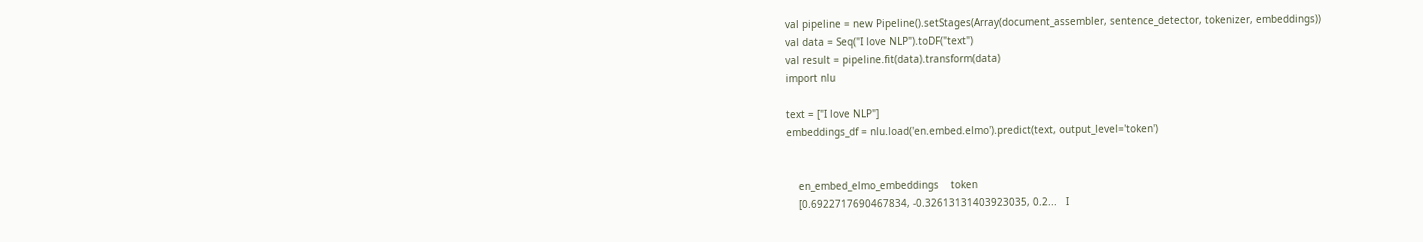val pipeline = new Pipeline().setStages(Array(document_assembler, sentence_detector, tokenizer, embeddings))
val data = Seq("I love NLP").toDF("text")
val result = pipeline.fit(data).transform(data)
import nlu

text = ["I love NLP"]
embeddings_df = nlu.load('en.embed.elmo').predict(text, output_level='token')


    en_embed_elmo_embeddings    token
    [0.6922717690467834, -0.32613131403923035, 0.2...   I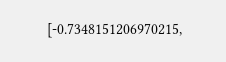[-0.7348151206970215,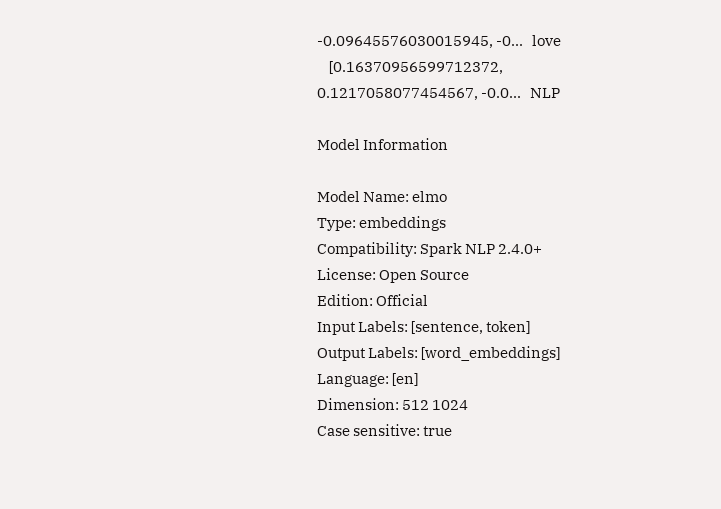-0.09645576030015945, -0...   love
    [0.16370956599712372, 0.1217058077454567, -0.0...   NLP

Model Information

Model Name: elmo
Type: embeddings
Compatibility: Spark NLP 2.4.0+
License: Open Source
Edition: Official
Input Labels: [sentence, token]
Output Labels: [word_embeddings]
Language: [en]
Dimension: 512 1024
Case sensitive: true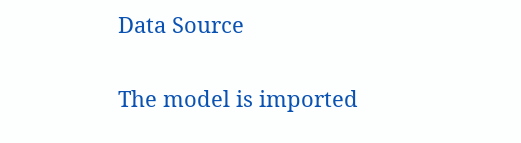Data Source

The model is imported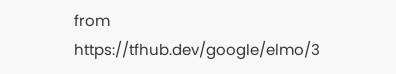from https://tfhub.dev/google/elmo/3